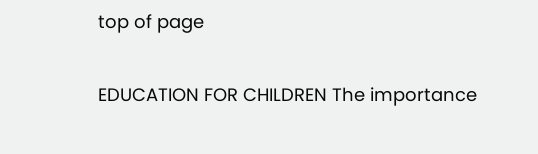top of page


EDUCATION FOR CHILDREN The importance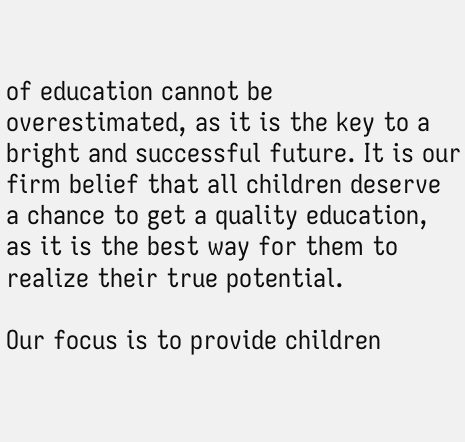of education cannot be overestimated, as it is the key to a bright and successful future. It is our firm belief that all children deserve a chance to get a quality education, as it is the best way for them to realize their true potential.

Our focus is to provide children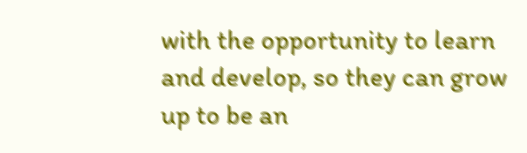with the opportunity to learn and develop, so they can grow up to be an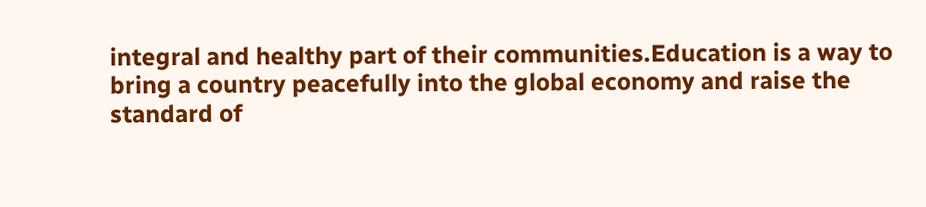integral and healthy part of their communities.Education is a way to bring a country peacefully into the global economy and raise the standard of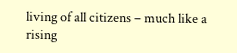living of all citizens – much like a rising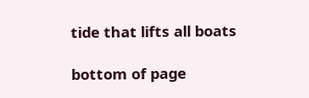tide that lifts all boats

bottom of page